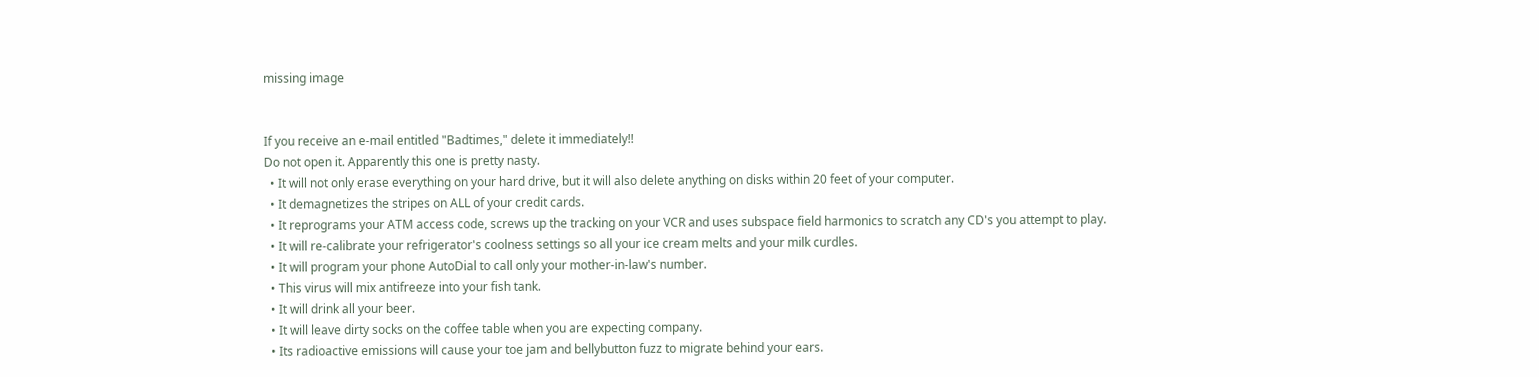missing image


If you receive an e-mail entitled "Badtimes," delete it immediately!!
Do not open it. Apparently this one is pretty nasty.
  • It will not only erase everything on your hard drive, but it will also delete anything on disks within 20 feet of your computer.
  • It demagnetizes the stripes on ALL of your credit cards.
  • It reprograms your ATM access code, screws up the tracking on your VCR and uses subspace field harmonics to scratch any CD's you attempt to play.
  • It will re-calibrate your refrigerator's coolness settings so all your ice cream melts and your milk curdles.
  • It will program your phone AutoDial to call only your mother-in-law's number.
  • This virus will mix antifreeze into your fish tank.
  • It will drink all your beer.
  • It will leave dirty socks on the coffee table when you are expecting company.
  • Its radioactive emissions will cause your toe jam and bellybutton fuzz to migrate behind your ears.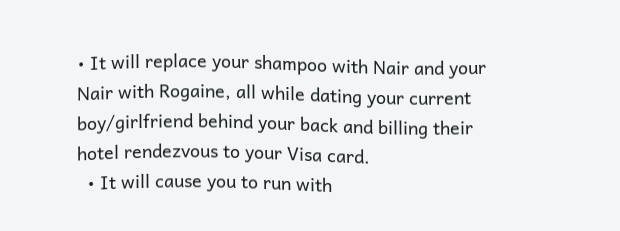• It will replace your shampoo with Nair and your Nair with Rogaine, all while dating your current boy/girlfriend behind your back and billing their hotel rendezvous to your Visa card.
  • It will cause you to run with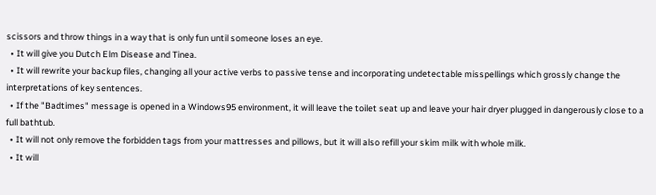scissors and throw things in a way that is only fun until someone loses an eye.
  • It will give you Dutch Elm Disease and Tinea.
  • It will rewrite your backup files, changing all your active verbs to passive tense and incorporating undetectable misspellings which grossly change the interpretations of key sentences.
  • If the "Badtimes" message is opened in a Windows95 environment, it will leave the toilet seat up and leave your hair dryer plugged in dangerously close to a full bathtub.
  • It will not only remove the forbidden tags from your mattresses and pillows, but it will also refill your skim milk with whole milk.
  • It will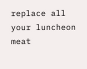replace all your luncheon meat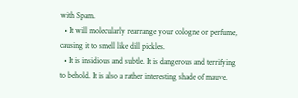with Spam.
  • It will molecularly rearrange your cologne or perfume, causing it to smell like dill pickles.
  • It is insidious and subtle. It is dangerous and terrifying to behold. It is also a rather interesting shade of mauve.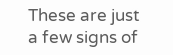These are just a few signs of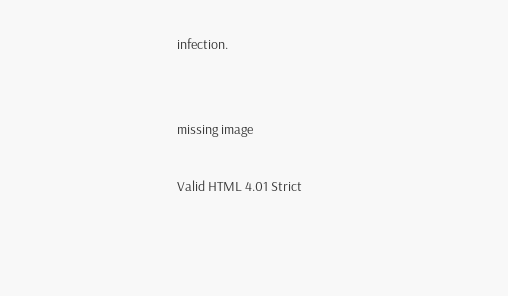infection.


missing image

Valid HTML 4.01 Strict